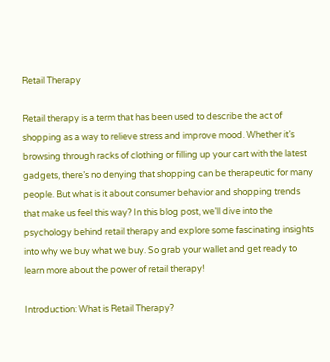Retail Therapy

Retail therapy is a term that has been used to describe the act of shopping as a way to relieve stress and improve mood. Whether it’s browsing through racks of clothing or filling up your cart with the latest gadgets, there’s no denying that shopping can be therapeutic for many people. But what is it about consumer behavior and shopping trends that make us feel this way? In this blog post, we’ll dive into the psychology behind retail therapy and explore some fascinating insights into why we buy what we buy. So grab your wallet and get ready to learn more about the power of retail therapy!

Introduction: What is Retail Therapy?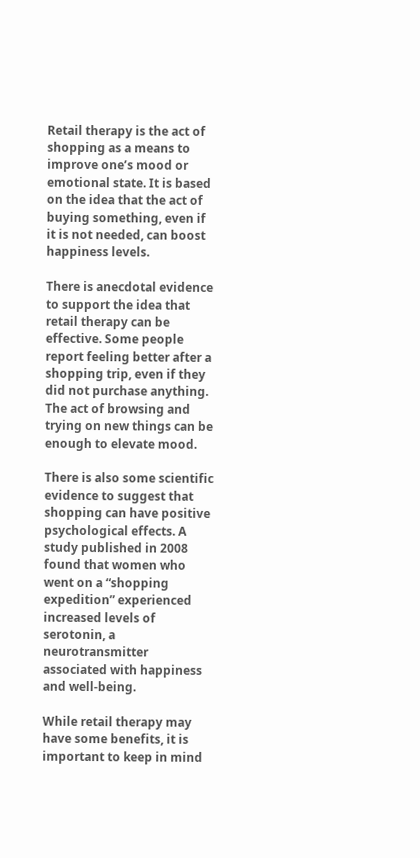Retail therapy is the act of shopping as a means to improve one’s mood or emotional state. It is based on the idea that the act of buying something, even if it is not needed, can boost happiness levels.

There is anecdotal evidence to support the idea that retail therapy can be effective. Some people report feeling better after a shopping trip, even if they did not purchase anything. The act of browsing and trying on new things can be enough to elevate mood.

There is also some scientific evidence to suggest that shopping can have positive psychological effects. A study published in 2008 found that women who went on a “shopping expedition” experienced increased levels of serotonin, a neurotransmitter associated with happiness and well-being.

While retail therapy may have some benefits, it is important to keep in mind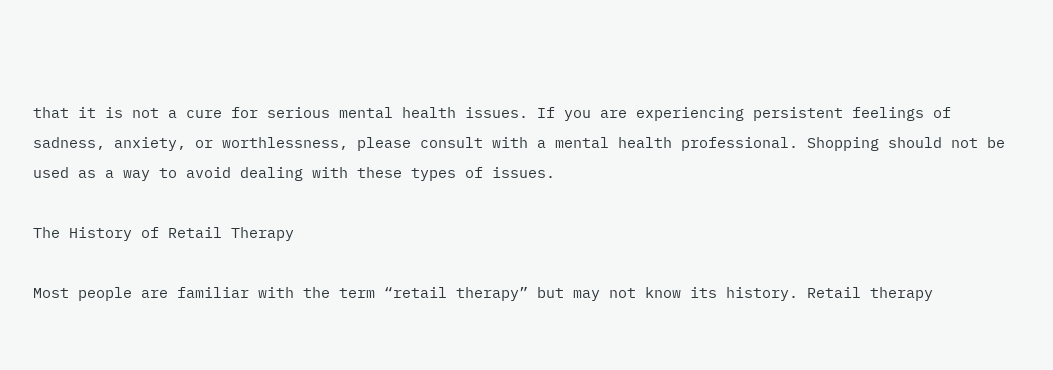that it is not a cure for serious mental health issues. If you are experiencing persistent feelings of sadness, anxiety, or worthlessness, please consult with a mental health professional. Shopping should not be used as a way to avoid dealing with these types of issues.

The History of Retail Therapy

Most people are familiar with the term “retail therapy” but may not know its history. Retail therapy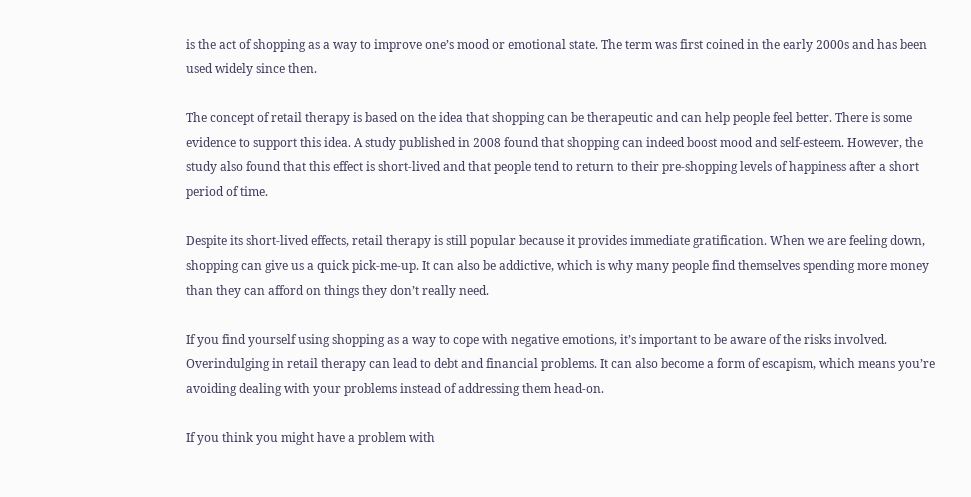is the act of shopping as a way to improve one’s mood or emotional state. The term was first coined in the early 2000s and has been used widely since then.

The concept of retail therapy is based on the idea that shopping can be therapeutic and can help people feel better. There is some evidence to support this idea. A study published in 2008 found that shopping can indeed boost mood and self-esteem. However, the study also found that this effect is short-lived and that people tend to return to their pre-shopping levels of happiness after a short period of time.

Despite its short-lived effects, retail therapy is still popular because it provides immediate gratification. When we are feeling down, shopping can give us a quick pick-me-up. It can also be addictive, which is why many people find themselves spending more money than they can afford on things they don’t really need.

If you find yourself using shopping as a way to cope with negative emotions, it’s important to be aware of the risks involved. Overindulging in retail therapy can lead to debt and financial problems. It can also become a form of escapism, which means you’re avoiding dealing with your problems instead of addressing them head-on.

If you think you might have a problem with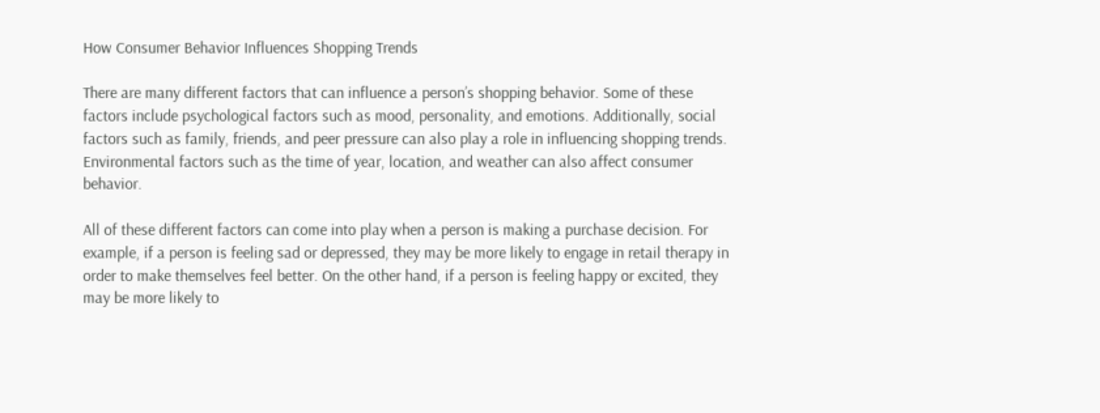How Consumer Behavior Influences Shopping Trends

There are many different factors that can influence a person’s shopping behavior. Some of these factors include psychological factors such as mood, personality, and emotions. Additionally, social factors such as family, friends, and peer pressure can also play a role in influencing shopping trends. Environmental factors such as the time of year, location, and weather can also affect consumer behavior.

All of these different factors can come into play when a person is making a purchase decision. For example, if a person is feeling sad or depressed, they may be more likely to engage in retail therapy in order to make themselves feel better. On the other hand, if a person is feeling happy or excited, they may be more likely to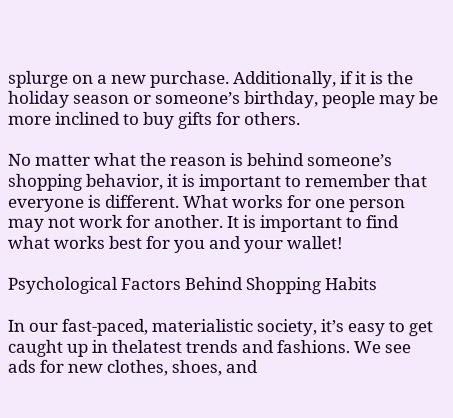splurge on a new purchase. Additionally, if it is the holiday season or someone’s birthday, people may be more inclined to buy gifts for others.

No matter what the reason is behind someone’s shopping behavior, it is important to remember that everyone is different. What works for one person may not work for another. It is important to find what works best for you and your wallet!

Psychological Factors Behind Shopping Habits

In our fast-paced, materialistic society, it’s easy to get caught up in thelatest trends and fashions. We see ads for new clothes, shoes, and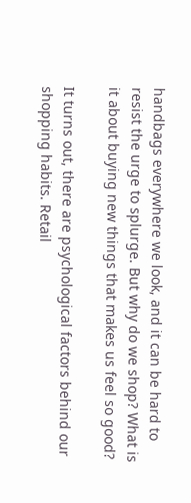handbags everywhere we look, and it can be hard to resist the urge to splurge. But why do we shop? What is it about buying new things that makes us feel so good?

It turns out, there are psychological factors behind our shopping habits. Retail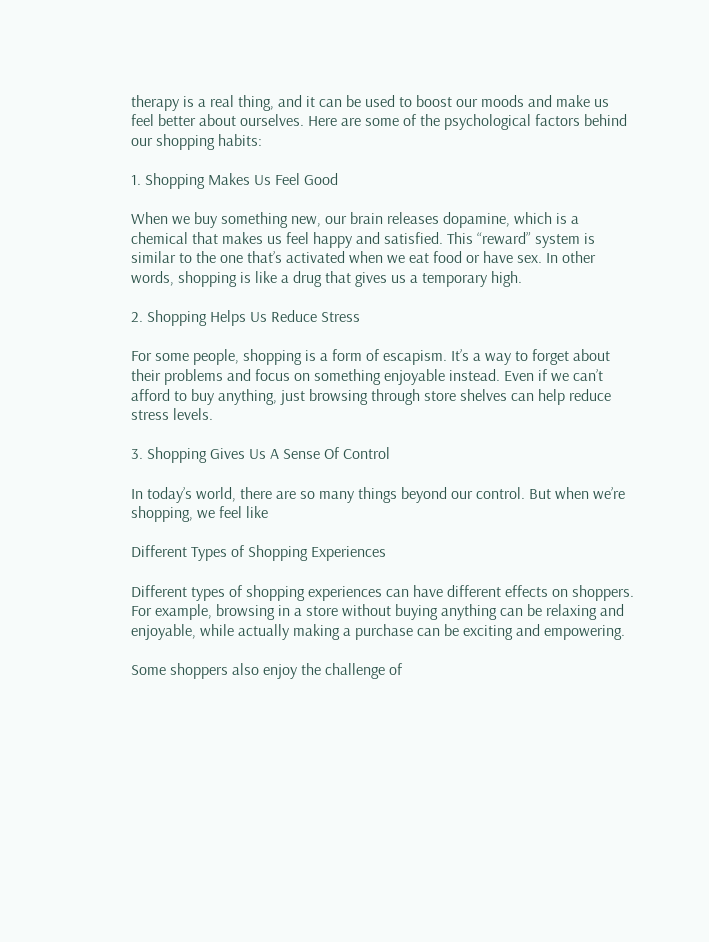therapy is a real thing, and it can be used to boost our moods and make us feel better about ourselves. Here are some of the psychological factors behind our shopping habits:

1. Shopping Makes Us Feel Good

When we buy something new, our brain releases dopamine, which is a chemical that makes us feel happy and satisfied. This “reward” system is similar to the one that’s activated when we eat food or have sex. In other words, shopping is like a drug that gives us a temporary high.

2. Shopping Helps Us Reduce Stress

For some people, shopping is a form of escapism. It’s a way to forget about their problems and focus on something enjoyable instead. Even if we can’t afford to buy anything, just browsing through store shelves can help reduce stress levels.

3. Shopping Gives Us A Sense Of Control

In today’s world, there are so many things beyond our control. But when we’re shopping, we feel like

Different Types of Shopping Experiences

Different types of shopping experiences can have different effects on shoppers. For example, browsing in a store without buying anything can be relaxing and enjoyable, while actually making a purchase can be exciting and empowering.

Some shoppers also enjoy the challenge of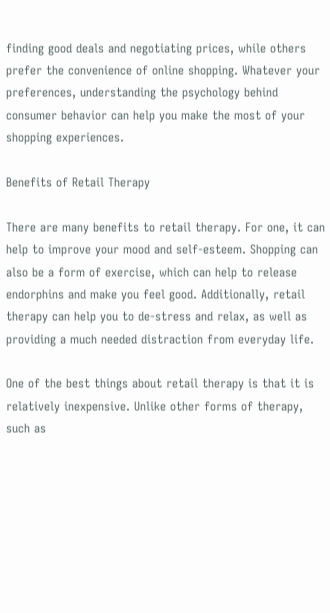finding good deals and negotiating prices, while others prefer the convenience of online shopping. Whatever your preferences, understanding the psychology behind consumer behavior can help you make the most of your shopping experiences.

Benefits of Retail Therapy

There are many benefits to retail therapy. For one, it can help to improve your mood and self-esteem. Shopping can also be a form of exercise, which can help to release endorphins and make you feel good. Additionally, retail therapy can help you to de-stress and relax, as well as providing a much needed distraction from everyday life.

One of the best things about retail therapy is that it is relatively inexpensive. Unlike other forms of therapy, such as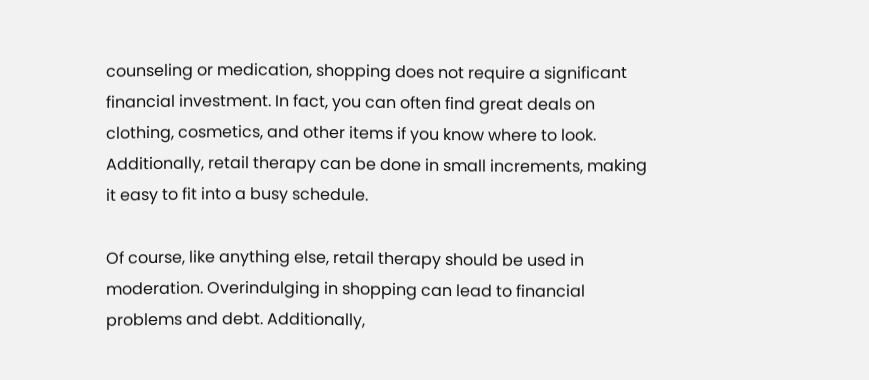counseling or medication, shopping does not require a significant financial investment. In fact, you can often find great deals on clothing, cosmetics, and other items if you know where to look. Additionally, retail therapy can be done in small increments, making it easy to fit into a busy schedule.

Of course, like anything else, retail therapy should be used in moderation. Overindulging in shopping can lead to financial problems and debt. Additionally,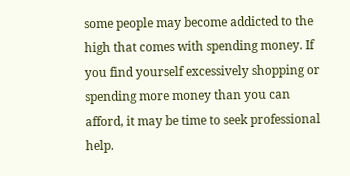some people may become addicted to the high that comes with spending money. If you find yourself excessively shopping or spending more money than you can afford, it may be time to seek professional help.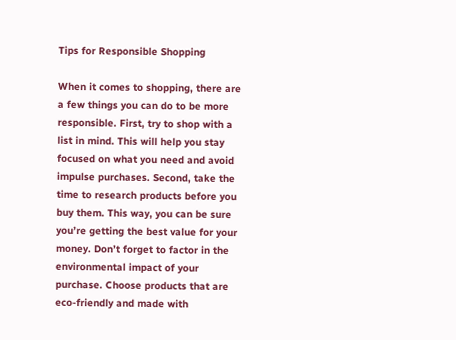Tips for Responsible Shopping

When it comes to shopping, there are a few things you can do to be more responsible. First, try to shop with a list in mind. This will help you stay focused on what you need and avoid impulse purchases. Second, take the time to research products before you buy them. This way, you can be sure you’re getting the best value for your money. Don’t forget to factor in the environmental impact of your purchase. Choose products that are eco-friendly and made with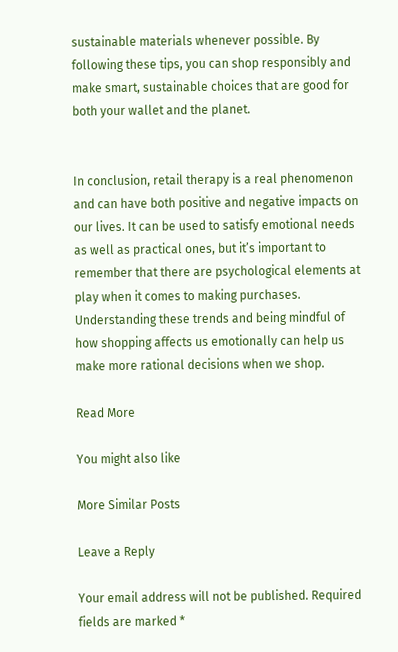sustainable materials whenever possible. By following these tips, you can shop responsibly and make smart, sustainable choices that are good for both your wallet and the planet.


In conclusion, retail therapy is a real phenomenon and can have both positive and negative impacts on our lives. It can be used to satisfy emotional needs as well as practical ones, but it’s important to remember that there are psychological elements at play when it comes to making purchases. Understanding these trends and being mindful of how shopping affects us emotionally can help us make more rational decisions when we shop.

Read More

You might also like

More Similar Posts

Leave a Reply

Your email address will not be published. Required fields are marked *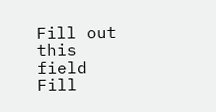Fill out this field
Fill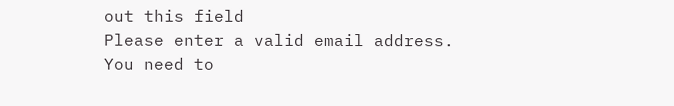out this field
Please enter a valid email address.
You need to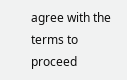agree with the terms to proceed